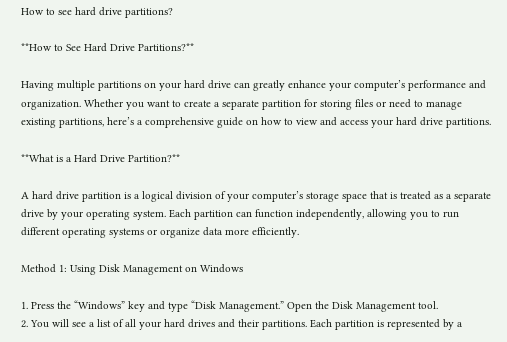How to see hard drive partitions?

**How to See Hard Drive Partitions?**

Having multiple partitions on your hard drive can greatly enhance your computer’s performance and organization. Whether you want to create a separate partition for storing files or need to manage existing partitions, here’s a comprehensive guide on how to view and access your hard drive partitions.

**What is a Hard Drive Partition?**

A hard drive partition is a logical division of your computer’s storage space that is treated as a separate drive by your operating system. Each partition can function independently, allowing you to run different operating systems or organize data more efficiently.

Method 1: Using Disk Management on Windows

1. Press the “Windows” key and type “Disk Management.” Open the Disk Management tool.
2. You will see a list of all your hard drives and their partitions. Each partition is represented by a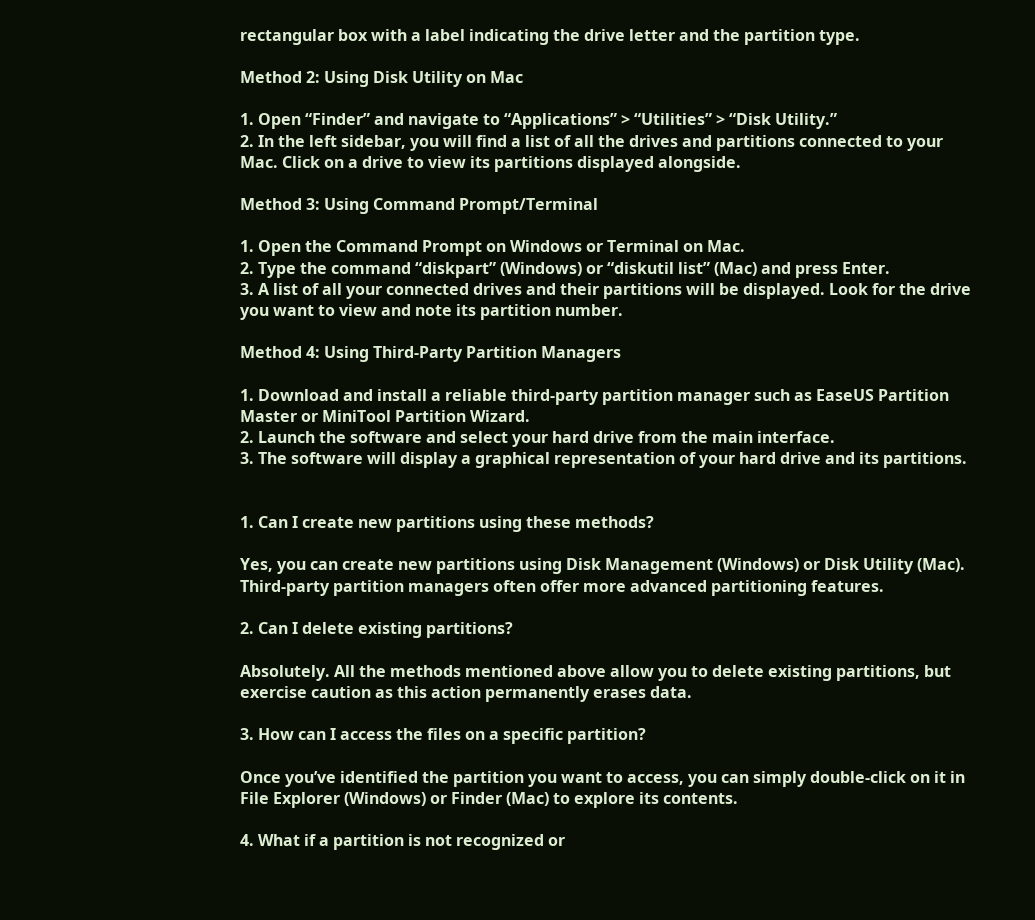rectangular box with a label indicating the drive letter and the partition type.

Method 2: Using Disk Utility on Mac

1. Open “Finder” and navigate to “Applications” > “Utilities” > “Disk Utility.”
2. In the left sidebar, you will find a list of all the drives and partitions connected to your Mac. Click on a drive to view its partitions displayed alongside.

Method 3: Using Command Prompt/Terminal

1. Open the Command Prompt on Windows or Terminal on Mac.
2. Type the command “diskpart” (Windows) or “diskutil list” (Mac) and press Enter.
3. A list of all your connected drives and their partitions will be displayed. Look for the drive you want to view and note its partition number.

Method 4: Using Third-Party Partition Managers

1. Download and install a reliable third-party partition manager such as EaseUS Partition Master or MiniTool Partition Wizard.
2. Launch the software and select your hard drive from the main interface.
3. The software will display a graphical representation of your hard drive and its partitions.


1. Can I create new partitions using these methods?

Yes, you can create new partitions using Disk Management (Windows) or Disk Utility (Mac). Third-party partition managers often offer more advanced partitioning features.

2. Can I delete existing partitions?

Absolutely. All the methods mentioned above allow you to delete existing partitions, but exercise caution as this action permanently erases data.

3. How can I access the files on a specific partition?

Once you’ve identified the partition you want to access, you can simply double-click on it in File Explorer (Windows) or Finder (Mac) to explore its contents.

4. What if a partition is not recognized or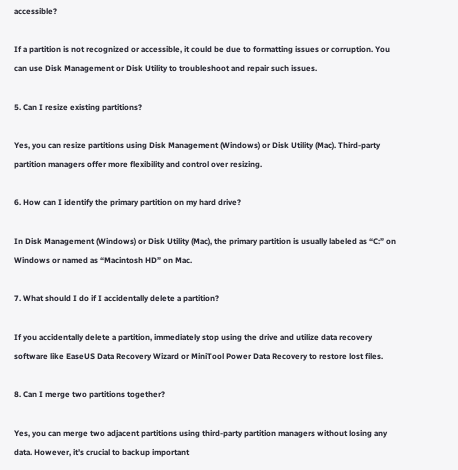accessible?

If a partition is not recognized or accessible, it could be due to formatting issues or corruption. You can use Disk Management or Disk Utility to troubleshoot and repair such issues.

5. Can I resize existing partitions?

Yes, you can resize partitions using Disk Management (Windows) or Disk Utility (Mac). Third-party partition managers offer more flexibility and control over resizing.

6. How can I identify the primary partition on my hard drive?

In Disk Management (Windows) or Disk Utility (Mac), the primary partition is usually labeled as “C:” on Windows or named as “Macintosh HD” on Mac.

7. What should I do if I accidentally delete a partition?

If you accidentally delete a partition, immediately stop using the drive and utilize data recovery software like EaseUS Data Recovery Wizard or MiniTool Power Data Recovery to restore lost files.

8. Can I merge two partitions together?

Yes, you can merge two adjacent partitions using third-party partition managers without losing any data. However, it’s crucial to backup important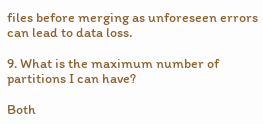files before merging as unforeseen errors can lead to data loss.

9. What is the maximum number of partitions I can have?

Both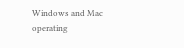Windows and Mac operating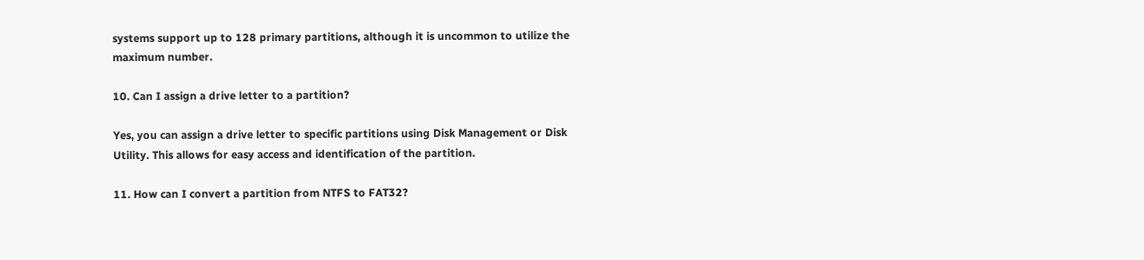systems support up to 128 primary partitions, although it is uncommon to utilize the maximum number.

10. Can I assign a drive letter to a partition?

Yes, you can assign a drive letter to specific partitions using Disk Management or Disk Utility. This allows for easy access and identification of the partition.

11. How can I convert a partition from NTFS to FAT32?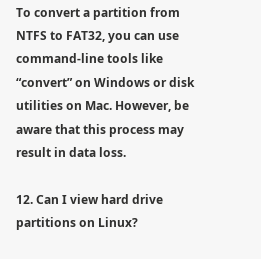To convert a partition from NTFS to FAT32, you can use command-line tools like “convert” on Windows or disk utilities on Mac. However, be aware that this process may result in data loss.

12. Can I view hard drive partitions on Linux?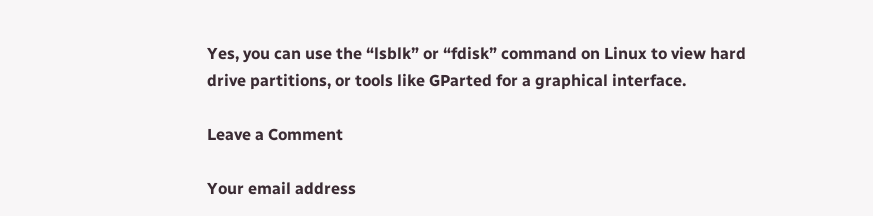Yes, you can use the “lsblk” or “fdisk” command on Linux to view hard drive partitions, or tools like GParted for a graphical interface.

Leave a Comment

Your email address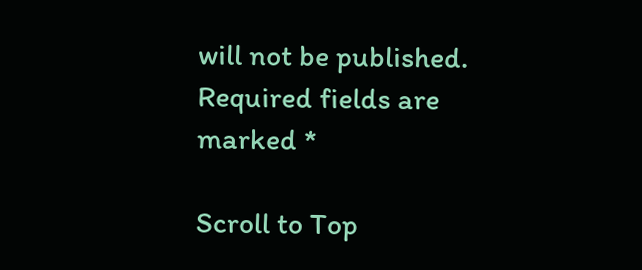will not be published. Required fields are marked *

Scroll to Top